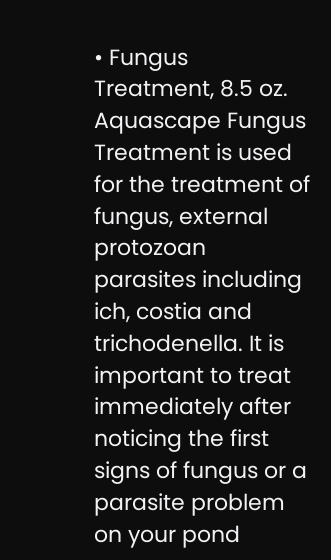• Fungus Treatment, 8.5 oz.
Aquascape Fungus Treatment is used for the treatment of fungus, external protozoan parasites including ich, costia and trichodenella. It is important to treat immediately after noticing the first signs of fungus or a parasite problem on your pond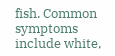fish. Common symptoms include white,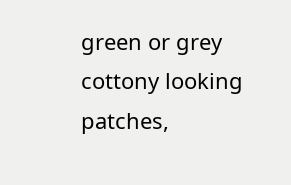green or grey cottony looking patches,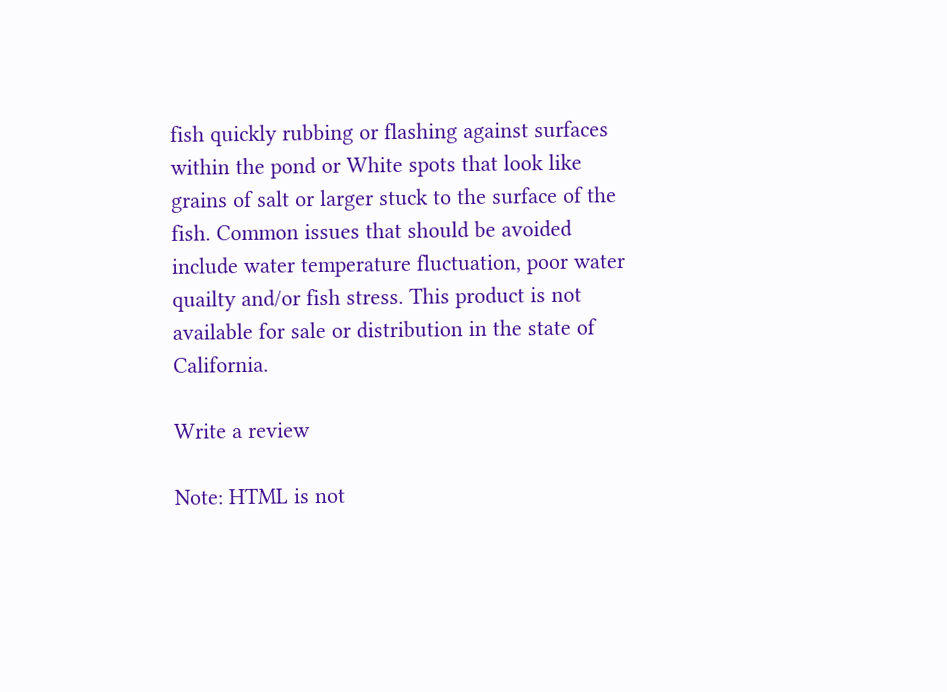fish quickly rubbing or flashing against surfaces within the pond or White spots that look like grains of salt or larger stuck to the surface of the fish. Common issues that should be avoided include water temperature fluctuation, poor water quailty and/or fish stress. This product is not available for sale or distribution in the state of California.

Write a review

Note: HTML is not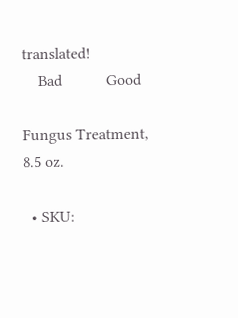translated!
    Bad           Good

Fungus Treatment, 8.5 oz.

  • SKU: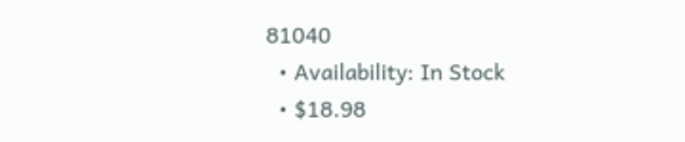81040
  • Availability: In Stock
  • $18.98